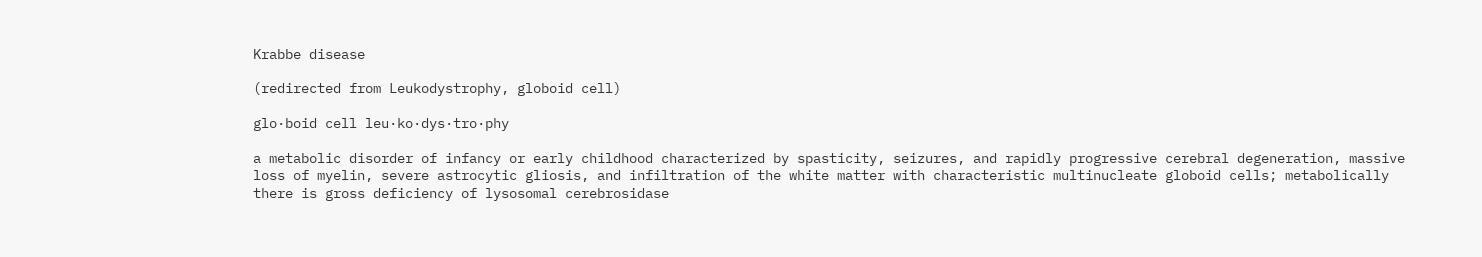Krabbe disease

(redirected from Leukodystrophy, globoid cell)

glo·boid cell leu·ko·dys·tro·phy

a metabolic disorder of infancy or early childhood characterized by spasticity, seizures, and rapidly progressive cerebral degeneration, massive loss of myelin, severe astrocytic gliosis, and infiltration of the white matter with characteristic multinucleate globoid cells; metabolically there is gross deficiency of lysosomal cerebrosidase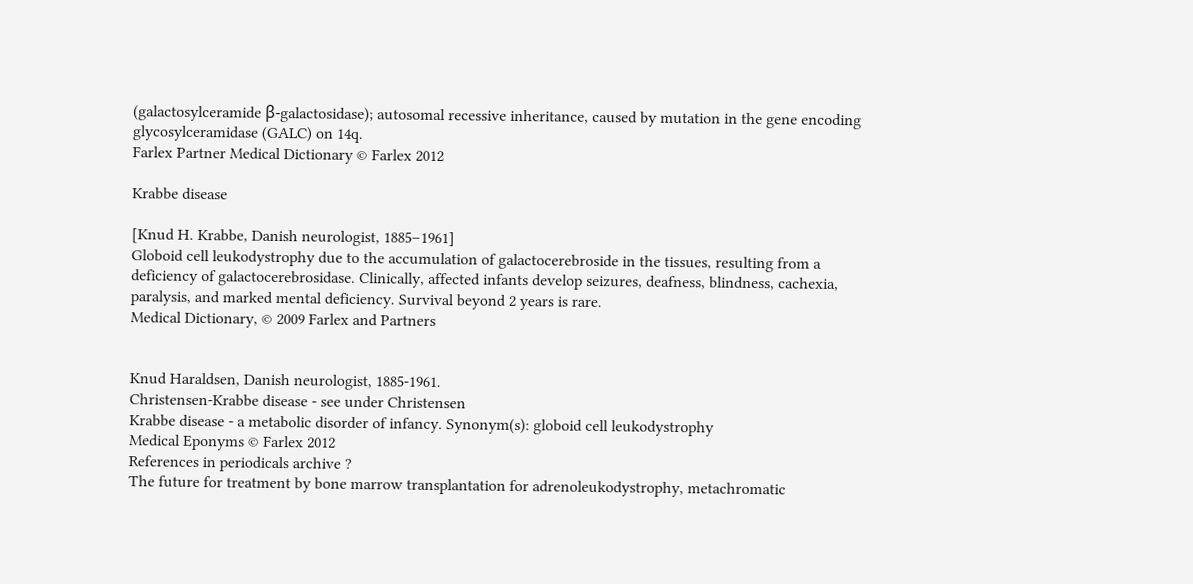(galactosylceramide β-galactosidase); autosomal recessive inheritance, caused by mutation in the gene encoding glycosylceramidase (GALC) on 14q.
Farlex Partner Medical Dictionary © Farlex 2012

Krabbe disease

[Knud H. Krabbe, Danish neurologist, 1885–1961]
Globoid cell leukodystrophy due to the accumulation of galactocerebroside in the tissues, resulting from a deficiency of galactocerebrosidase. Clinically, affected infants develop seizures, deafness, blindness, cachexia, paralysis, and marked mental deficiency. Survival beyond 2 years is rare.
Medical Dictionary, © 2009 Farlex and Partners


Knud Haraldsen, Danish neurologist, 1885-1961.
Christensen-Krabbe disease - see under Christensen
Krabbe disease - a metabolic disorder of infancy. Synonym(s): globoid cell leukodystrophy
Medical Eponyms © Farlex 2012
References in periodicals archive ?
The future for treatment by bone marrow transplantation for adrenoleukodystrophy, metachromatic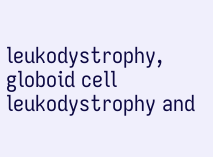leukodystrophy, globoid cell leukodystrophy and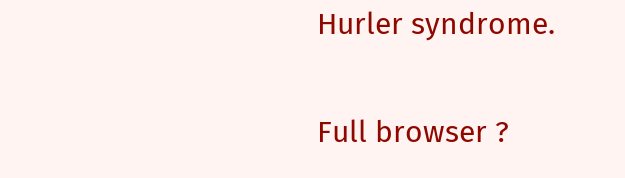Hurler syndrome.

Full browser ?